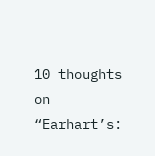10 thoughts on “Earhart’s: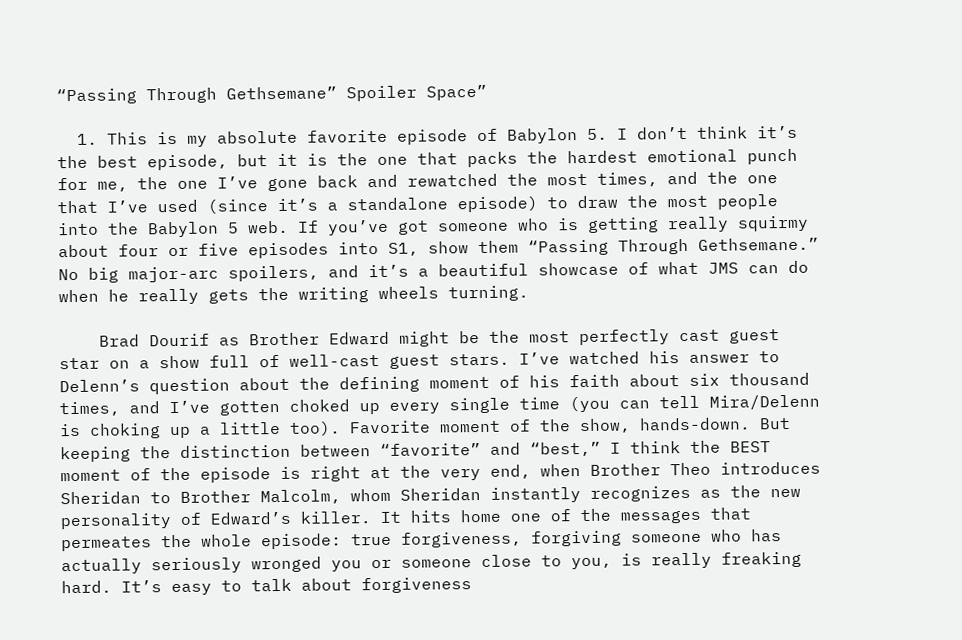“Passing Through Gethsemane” Spoiler Space”

  1. This is my absolute favorite episode of Babylon 5. I don’t think it’s the best episode, but it is the one that packs the hardest emotional punch for me, the one I’ve gone back and rewatched the most times, and the one that I’ve used (since it’s a standalone episode) to draw the most people into the Babylon 5 web. If you’ve got someone who is getting really squirmy about four or five episodes into S1, show them “Passing Through Gethsemane.” No big major-arc spoilers, and it’s a beautiful showcase of what JMS can do when he really gets the writing wheels turning.

    Brad Dourif as Brother Edward might be the most perfectly cast guest star on a show full of well-cast guest stars. I’ve watched his answer to Delenn’s question about the defining moment of his faith about six thousand times, and I’ve gotten choked up every single time (you can tell Mira/Delenn is choking up a little too). Favorite moment of the show, hands-down. But keeping the distinction between “favorite” and “best,” I think the BEST moment of the episode is right at the very end, when Brother Theo introduces Sheridan to Brother Malcolm, whom Sheridan instantly recognizes as the new personality of Edward’s killer. It hits home one of the messages that permeates the whole episode: true forgiveness, forgiving someone who has actually seriously wronged you or someone close to you, is really freaking hard. It’s easy to talk about forgiveness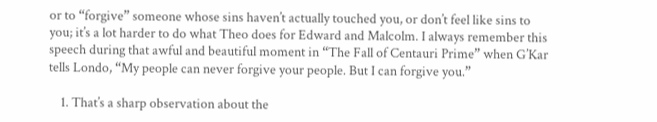or to “forgive” someone whose sins haven’t actually touched you, or don’t feel like sins to you; it’s a lot harder to do what Theo does for Edward and Malcolm. I always remember this speech during that awful and beautiful moment in “The Fall of Centauri Prime” when G’Kar tells Londo, “My people can never forgive your people. But I can forgive you.”

    1. That’s a sharp observation about the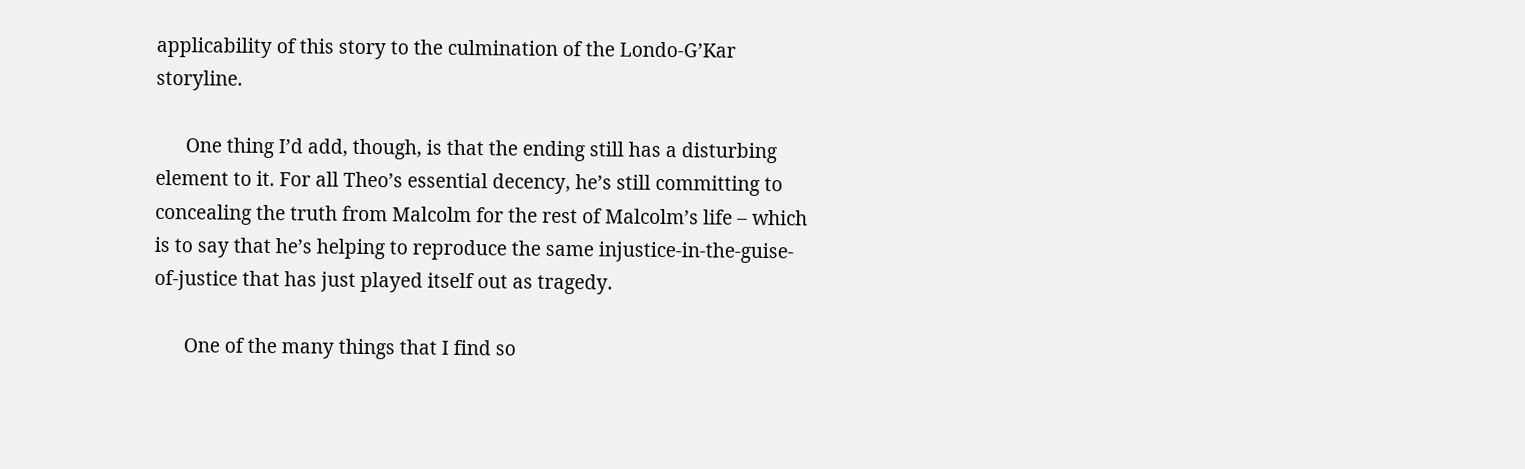applicability of this story to the culmination of the Londo-G’Kar storyline.

      One thing I’d add, though, is that the ending still has a disturbing element to it. For all Theo’s essential decency, he’s still committing to concealing the truth from Malcolm for the rest of Malcolm’s life – which is to say that he’s helping to reproduce the same injustice-in-the-guise-of-justice that has just played itself out as tragedy.

      One of the many things that I find so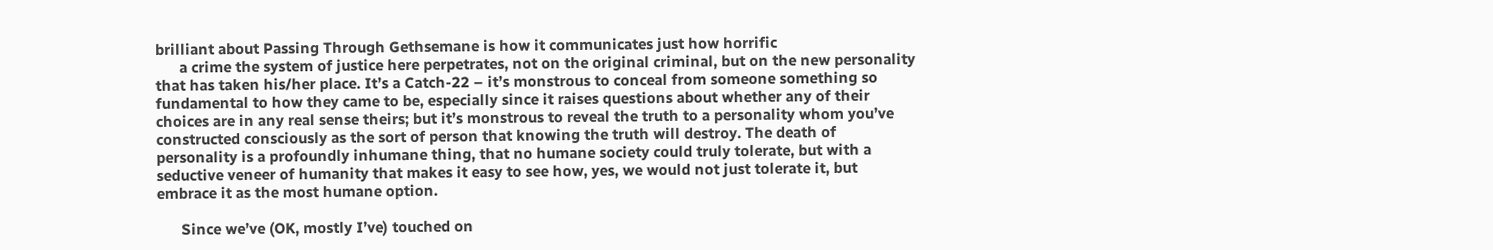brilliant about Passing Through Gethsemane is how it communicates just how horrific
      a crime the system of justice here perpetrates, not on the original criminal, but on the new personality that has taken his/her place. It’s a Catch-22 – it’s monstrous to conceal from someone something so fundamental to how they came to be, especially since it raises questions about whether any of their choices are in any real sense theirs; but it’s monstrous to reveal the truth to a personality whom you’ve constructed consciously as the sort of person that knowing the truth will destroy. The death of personality is a profoundly inhumane thing, that no humane society could truly tolerate, but with a seductive veneer of humanity that makes it easy to see how, yes, we would not just tolerate it, but embrace it as the most humane option.

      Since we’ve (OK, mostly I’ve) touched on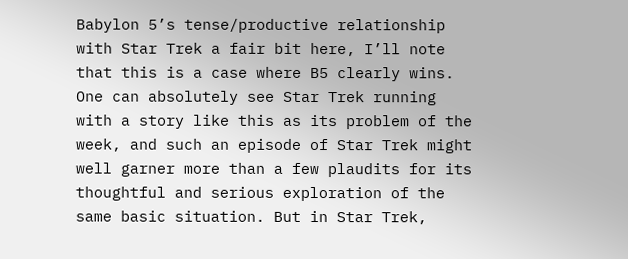Babylon 5’s tense/productive relationship with Star Trek a fair bit here, I’ll note that this is a case where B5 clearly wins. One can absolutely see Star Trek running with a story like this as its problem of the week, and such an episode of Star Trek might well garner more than a few plaudits for its thoughtful and serious exploration of the same basic situation. But in Star Trek,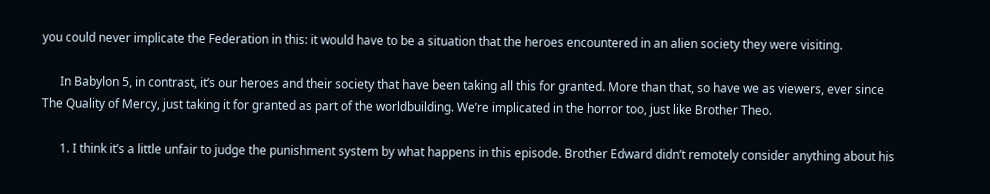you could never implicate the Federation in this: it would have to be a situation that the heroes encountered in an alien society they were visiting.

      In Babylon 5, in contrast, it’s our heroes and their society that have been taking all this for granted. More than that, so have we as viewers, ever since The Quality of Mercy, just taking it for granted as part of the worldbuilding. We’re implicated in the horror too, just like Brother Theo.

      1. I think it’s a little unfair to judge the punishment system by what happens in this episode. Brother Edward didn’t remotely consider anything about his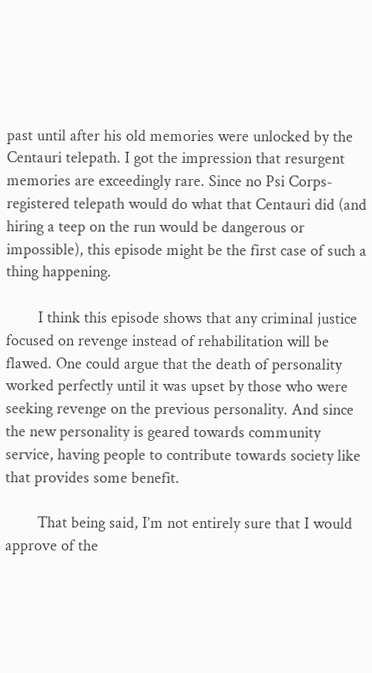past until after his old memories were unlocked by the Centauri telepath. I got the impression that resurgent memories are exceedingly rare. Since no Psi Corps-registered telepath would do what that Centauri did (and hiring a teep on the run would be dangerous or impossible), this episode might be the first case of such a thing happening.

        I think this episode shows that any criminal justice focused on revenge instead of rehabilitation will be flawed. One could argue that the death of personality worked perfectly until it was upset by those who were seeking revenge on the previous personality. And since the new personality is geared towards community service, having people to contribute towards society like that provides some benefit.

        That being said, I’m not entirely sure that I would approve of the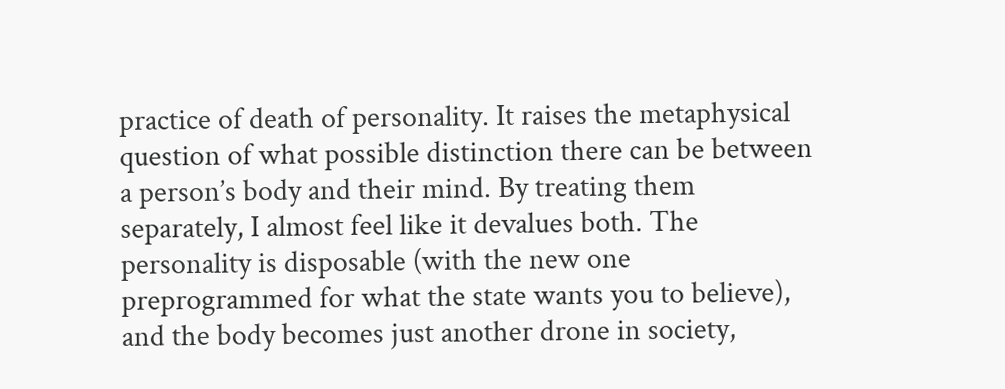practice of death of personality. It raises the metaphysical question of what possible distinction there can be between a person’s body and their mind. By treating them separately, I almost feel like it devalues both. The personality is disposable (with the new one preprogrammed for what the state wants you to believe), and the body becomes just another drone in society,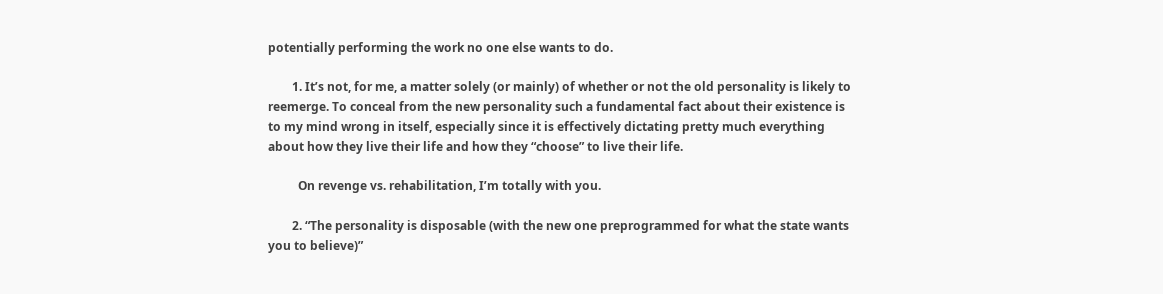potentially performing the work no one else wants to do.

        1. It’s not, for me, a matter solely (or mainly) of whether or not the old personality is likely to reemerge. To conceal from the new personality such a fundamental fact about their existence is to my mind wrong in itself, especially since it is effectively dictating pretty much everything about how they live their life and how they “choose” to live their life.

          On revenge vs. rehabilitation, I’m totally with you.

        2. “The personality is disposable (with the new one preprogrammed for what the state wants you to believe)”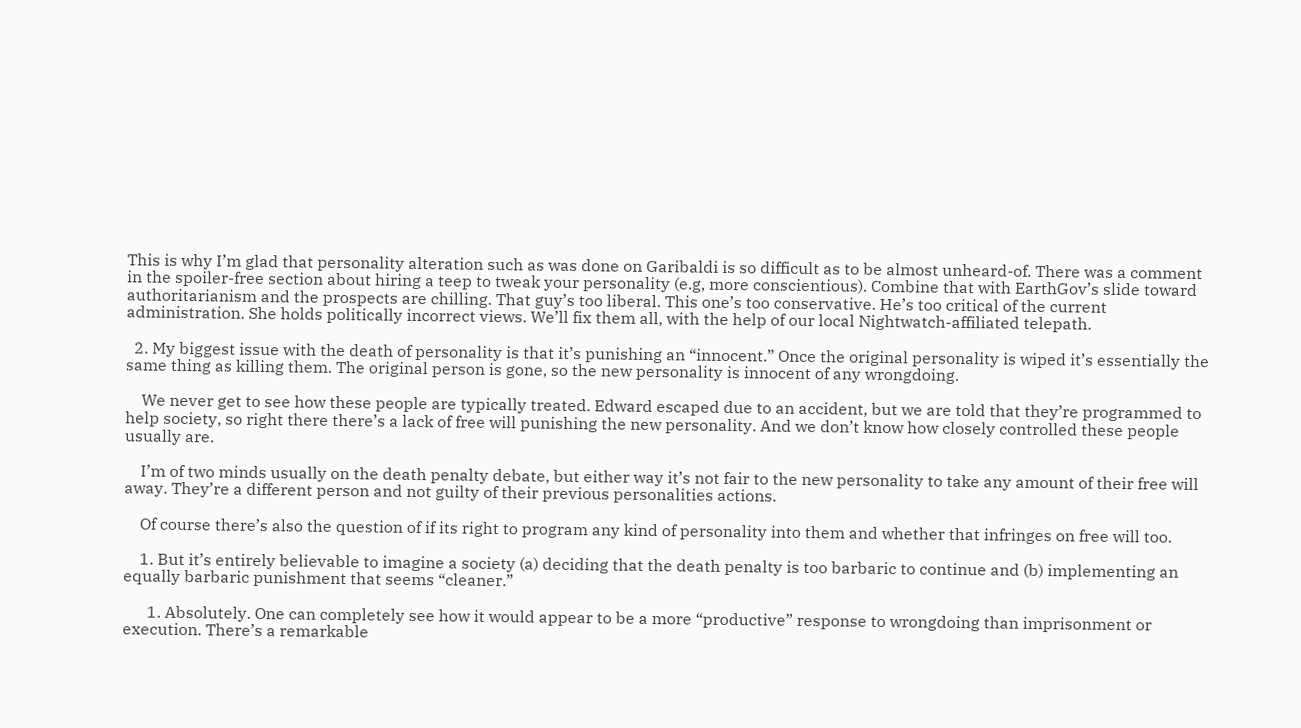This is why I’m glad that personality alteration such as was done on Garibaldi is so difficult as to be almost unheard-of. There was a comment in the spoiler-free section about hiring a teep to tweak your personality (e.g, more conscientious). Combine that with EarthGov’s slide toward authoritarianism and the prospects are chilling. That guy’s too liberal. This one’s too conservative. He’s too critical of the current administration. She holds politically incorrect views. We’ll fix them all, with the help of our local Nightwatch-affiliated telepath.

  2. My biggest issue with the death of personality is that it’s punishing an “innocent.” Once the original personality is wiped it’s essentially the same thing as killing them. The original person is gone, so the new personality is innocent of any wrongdoing.

    We never get to see how these people are typically treated. Edward escaped due to an accident, but we are told that they’re programmed to help society, so right there there’s a lack of free will punishing the new personality. And we don’t know how closely controlled these people usually are.

    I’m of two minds usually on the death penalty debate, but either way it’s not fair to the new personality to take any amount of their free will away. They’re a different person and not guilty of their previous personalities actions.

    Of course there’s also the question of if its right to program any kind of personality into them and whether that infringes on free will too.

    1. But it’s entirely believable to imagine a society (a) deciding that the death penalty is too barbaric to continue and (b) implementing an equally barbaric punishment that seems “cleaner.”

      1. Absolutely. One can completely see how it would appear to be a more “productive” response to wrongdoing than imprisonment or execution. There’s a remarkable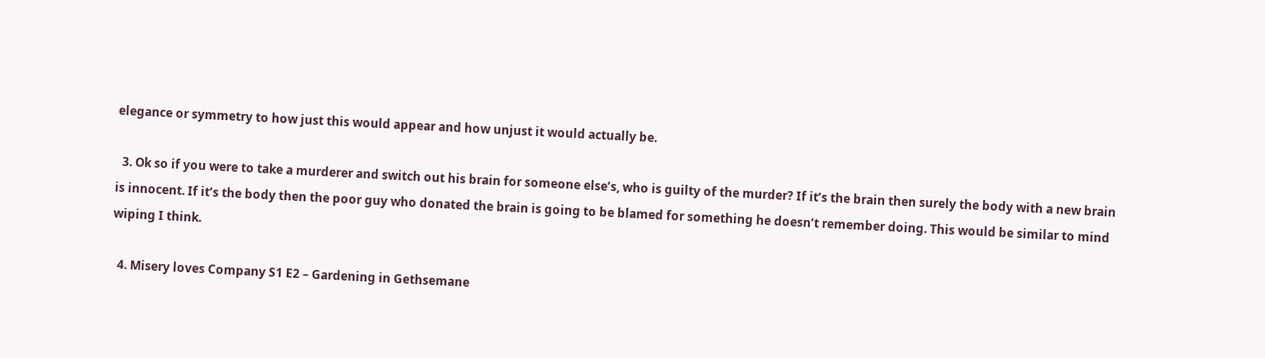elegance or symmetry to how just this would appear and how unjust it would actually be.

  3. Ok so if you were to take a murderer and switch out his brain for someone else’s, who is guilty of the murder? If it’s the brain then surely the body with a new brain is innocent. If it’s the body then the poor guy who donated the brain is going to be blamed for something he doesn’t remember doing. This would be similar to mind wiping I think.

  4. Misery loves Company S1 E2 – Gardening in Gethsemane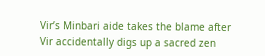Vir’s Minbari aide takes the blame after Vir accidentally digs up a sacred zen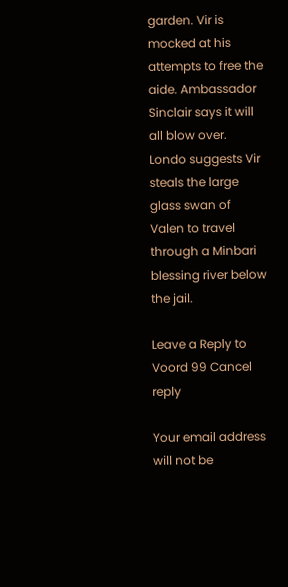garden. Vir is mocked at his attempts to free the aide. Ambassador Sinclair says it will all blow over. Londo suggests Vir steals the large glass swan of Valen to travel through a Minbari blessing river below the jail.

Leave a Reply to Voord 99 Cancel reply

Your email address will not be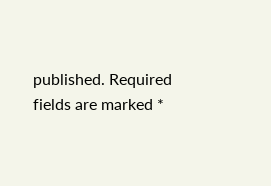published. Required fields are marked *